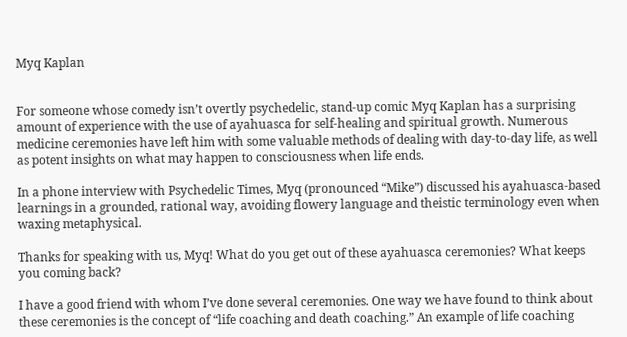Myq Kaplan


For someone whose comedy isn’t overtly psychedelic, stand-up comic Myq Kaplan has a surprising amount of experience with the use of ayahuasca for self-healing and spiritual growth. Numerous medicine ceremonies have left him with some valuable methods of dealing with day-to-day life, as well as potent insights on what may happen to consciousness when life ends.

In a phone interview with Psychedelic Times, Myq (pronounced “Mike”) discussed his ayahuasca-based learnings in a grounded, rational way, avoiding flowery language and theistic terminology even when waxing metaphysical.

Thanks for speaking with us, Myq! What do you get out of these ayahuasca ceremonies? What keeps you coming back?

I have a good friend with whom I’ve done several ceremonies. One way we have found to think about these ceremonies is the concept of “life coaching and death coaching.” An example of life coaching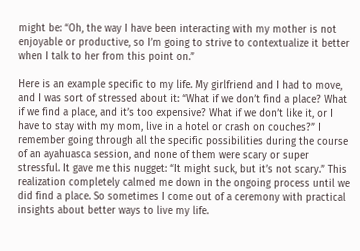might be: “Oh, the way I have been interacting with my mother is not enjoyable or productive, so I’m going to strive to contextualize it better when I talk to her from this point on.”

Here is an example specific to my life. My girlfriend and I had to move, and I was sort of stressed about it: “What if we don’t find a place? What if we find a place, and it’s too expensive? What if we don’t like it, or I have to stay with my mom, live in a hotel or crash on couches?” I remember going through all the specific possibilities during the course of an ayahuasca session, and none of them were scary or super stressful. It gave me this nugget: “It might suck, but it’s not scary.” This realization completely calmed me down in the ongoing process until we did find a place. So sometimes I come out of a ceremony with practical insights about better ways to live my life.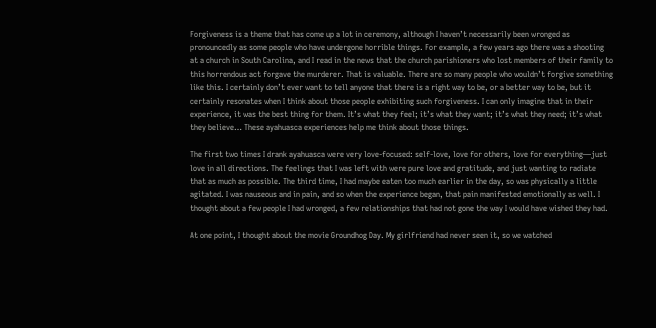Forgiveness is a theme that has come up a lot in ceremony, although I haven’t necessarily been wronged as pronouncedly as some people who have undergone horrible things. For example, a few years ago there was a shooting at a church in South Carolina, and I read in the news that the church parishioners who lost members of their family to this horrendous act forgave the murderer. That is valuable. There are so many people who wouldn’t forgive something like this. I certainly don’t ever want to tell anyone that there is a right way to be, or a better way to be, but it certainly resonates when I think about those people exhibiting such forgiveness. I can only imagine that in their experience, it was the best thing for them. It’s what they feel; it’s what they want; it’s what they need; it’s what they believe… These ayahuasca experiences help me think about those things.

The first two times I drank ayahuasca were very love-focused: self-love, love for others, love for everything—just love in all directions. The feelings that I was left with were pure love and gratitude, and just wanting to radiate that as much as possible. The third time, I had maybe eaten too much earlier in the day, so was physically a little agitated. I was nauseous and in pain, and so when the experience began, that pain manifested emotionally as well. I thought about a few people I had wronged, a few relationships that had not gone the way I would have wished they had.

At one point, I thought about the movie Groundhog Day. My girlfriend had never seen it, so we watched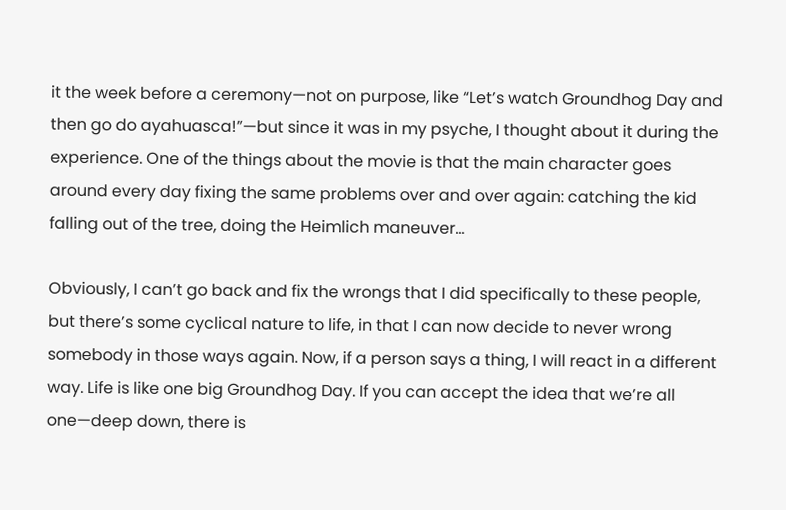it the week before a ceremony—not on purpose, like “Let’s watch Groundhog Day and then go do ayahuasca!”—but since it was in my psyche, I thought about it during the experience. One of the things about the movie is that the main character goes around every day fixing the same problems over and over again: catching the kid falling out of the tree, doing the Heimlich maneuver…

Obviously, I can’t go back and fix the wrongs that I did specifically to these people, but there’s some cyclical nature to life, in that I can now decide to never wrong somebody in those ways again. Now, if a person says a thing, I will react in a different way. Life is like one big Groundhog Day. If you can accept the idea that we’re all one—deep down, there is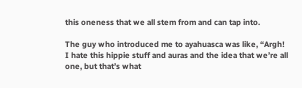this oneness that we all stem from and can tap into.

The guy who introduced me to ayahuasca was like, “Argh! I hate this hippie stuff and auras and the idea that we’re all one, but that’s what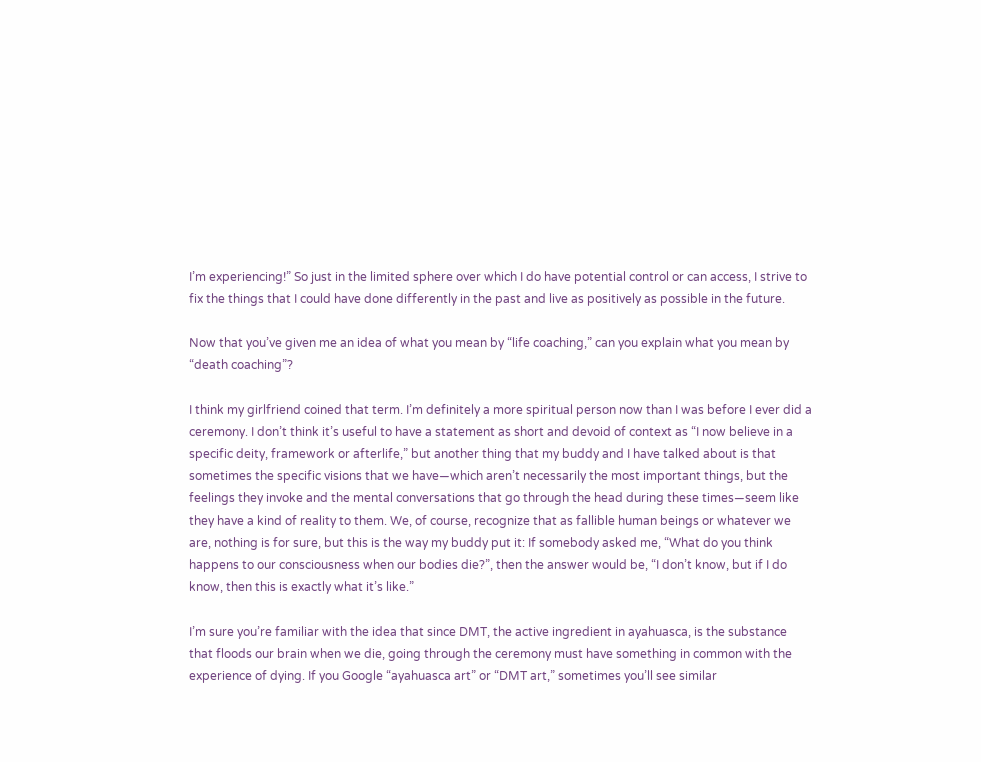I’m experiencing!” So just in the limited sphere over which I do have potential control or can access, I strive to fix the things that I could have done differently in the past and live as positively as possible in the future.

Now that you’ve given me an idea of what you mean by “life coaching,” can you explain what you mean by “death coaching”?

I think my girlfriend coined that term. I’m definitely a more spiritual person now than I was before I ever did a ceremony. I don’t think it’s useful to have a statement as short and devoid of context as “I now believe in a specific deity, framework or afterlife,” but another thing that my buddy and I have talked about is that sometimes the specific visions that we have—which aren’t necessarily the most important things, but the feelings they invoke and the mental conversations that go through the head during these times—seem like they have a kind of reality to them. We, of course, recognize that as fallible human beings or whatever we are, nothing is for sure, but this is the way my buddy put it: If somebody asked me, “What do you think happens to our consciousness when our bodies die?”, then the answer would be, “I don’t know, but if I do know, then this is exactly what it’s like.”

I’m sure you’re familiar with the idea that since DMT, the active ingredient in ayahuasca, is the substance that floods our brain when we die, going through the ceremony must have something in common with the experience of dying. If you Google “ayahuasca art” or “DMT art,” sometimes you’ll see similar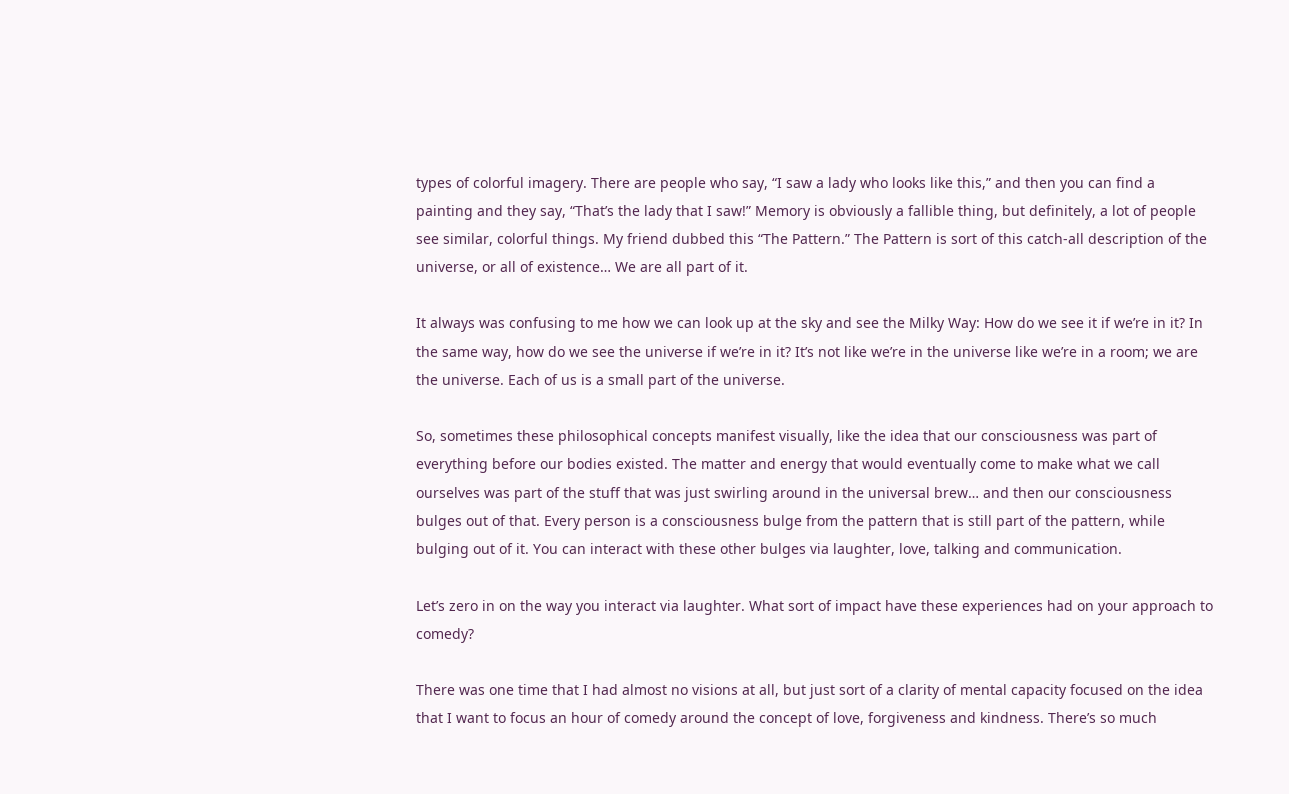types of colorful imagery. There are people who say, “I saw a lady who looks like this,” and then you can find a painting and they say, “That’s the lady that I saw!” Memory is obviously a fallible thing, but definitely, a lot of people see similar, colorful things. My friend dubbed this “The Pattern.” The Pattern is sort of this catch-all description of the universe, or all of existence… We are all part of it.

It always was confusing to me how we can look up at the sky and see the Milky Way: How do we see it if we’re in it? In the same way, how do we see the universe if we’re in it? It’s not like we’re in the universe like we’re in a room; we are the universe. Each of us is a small part of the universe.

So, sometimes these philosophical concepts manifest visually, like the idea that our consciousness was part of everything before our bodies existed. The matter and energy that would eventually come to make what we call ourselves was part of the stuff that was just swirling around in the universal brew… and then our consciousness bulges out of that. Every person is a consciousness bulge from the pattern that is still part of the pattern, while bulging out of it. You can interact with these other bulges via laughter, love, talking and communication.

Let’s zero in on the way you interact via laughter. What sort of impact have these experiences had on your approach to comedy?

There was one time that I had almost no visions at all, but just sort of a clarity of mental capacity focused on the idea that I want to focus an hour of comedy around the concept of love, forgiveness and kindness. There’s so much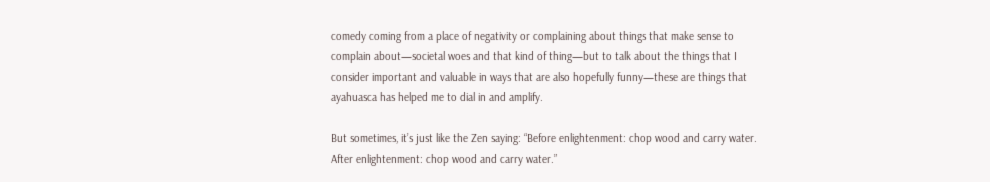comedy coming from a place of negativity or complaining about things that make sense to complain about—societal woes and that kind of thing—but to talk about the things that I consider important and valuable in ways that are also hopefully funny—these are things that ayahuasca has helped me to dial in and amplify.

But sometimes, it’s just like the Zen saying: “Before enlightenment: chop wood and carry water. After enlightenment: chop wood and carry water.”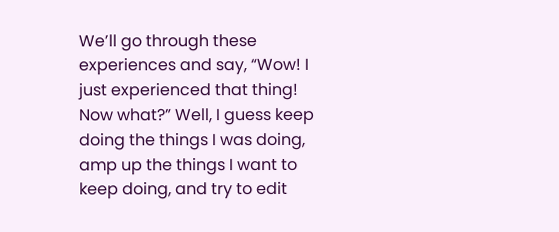We’ll go through these experiences and say, “Wow! I just experienced that thing! Now what?” Well, I guess keep doing the things I was doing, amp up the things I want to keep doing, and try to edit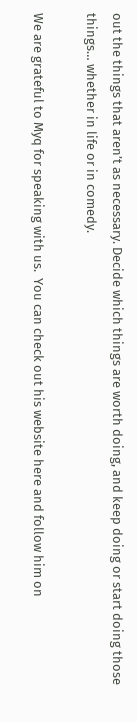out the things that aren’t as necessary. Decide which things are worth doing, and keep doing or start doing those things… whether in life or in comedy.

We are grateful to Myq for speaking with us.  You can check out his website here and follow him on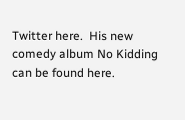Twitter here.  His new comedy album No Kidding can be found here.